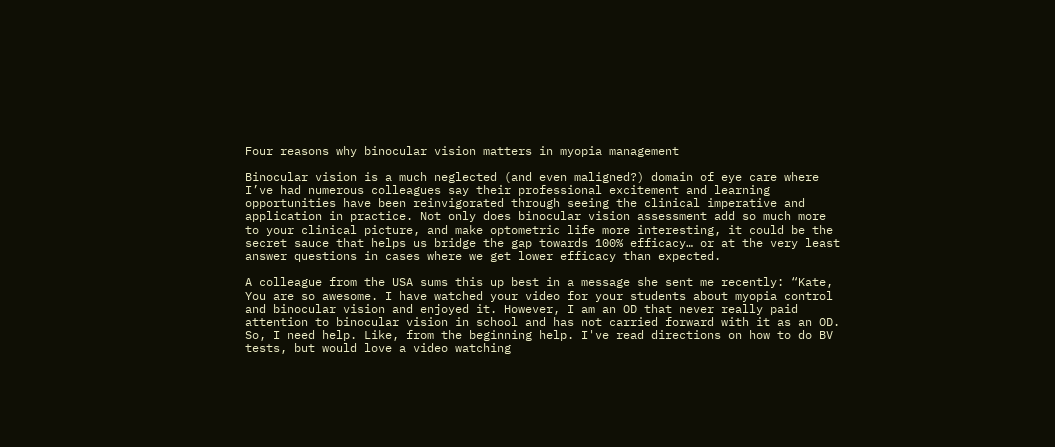Four reasons why binocular vision matters in myopia management

Binocular vision is a much neglected (and even maligned?) domain of eye care where I’ve had numerous colleagues say their professional excitement and learning opportunities have been reinvigorated through seeing the clinical imperative and application in practice. Not only does binocular vision assessment add so much more to your clinical picture, and make optometric life more interesting, it could be the secret sauce that helps us bridge the gap towards 100% efficacy… or at the very least answer questions in cases where we get lower efficacy than expected.

A colleague from the USA sums this up best in a message she sent me recently: “Kate, You are so awesome. I have watched your video for your students about myopia control and binocular vision and enjoyed it. However, I am an OD that never really paid attention to binocular vision in school and has not carried forward with it as an OD. So, I need help. Like, from the beginning help. I've read directions on how to do BV tests, but would love a video watching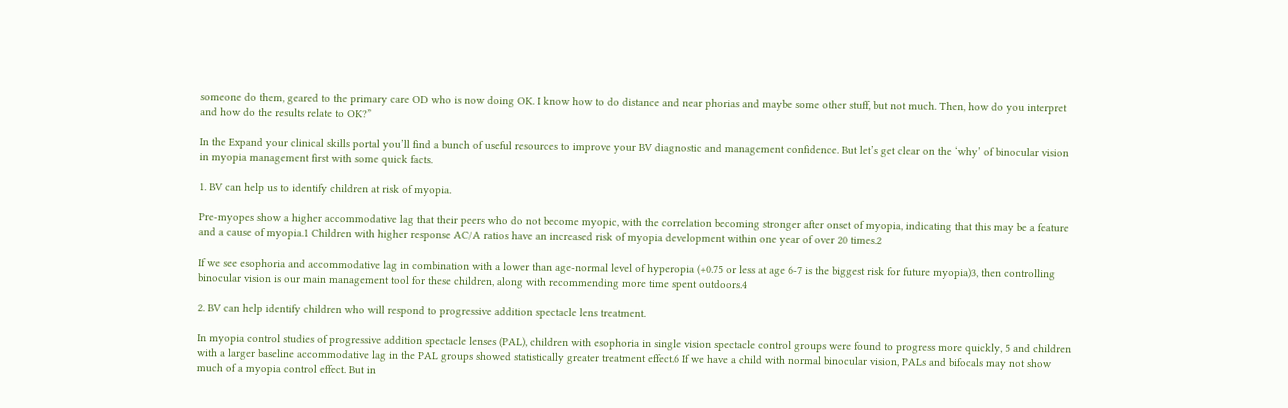someone do them, geared to the primary care OD who is now doing OK. I know how to do distance and near phorias and maybe some other stuff, but not much. Then, how do you interpret and how do the results relate to OK?”

In the Expand your clinical skills portal you’ll find a bunch of useful resources to improve your BV diagnostic and management confidence. But let’s get clear on the ‘why’ of binocular vision in myopia management first with some quick facts.

1. BV can help us to identify children at risk of myopia.

Pre-myopes show a higher accommodative lag that their peers who do not become myopic, with the correlation becoming stronger after onset of myopia, indicating that this may be a feature and a cause of myopia.1 Children with higher response AC/A ratios have an increased risk of myopia development within one year of over 20 times.2

If we see esophoria and accommodative lag in combination with a lower than age-normal level of hyperopia (+0.75 or less at age 6-7 is the biggest risk for future myopia)3, then controlling binocular vision is our main management tool for these children, along with recommending more time spent outdoors.4

2. BV can help identify children who will respond to progressive addition spectacle lens treatment.

In myopia control studies of progressive addition spectacle lenses (PAL), children with esophoria in single vision spectacle control groups were found to progress more quickly, 5 and children with a larger baseline accommodative lag in the PAL groups showed statistically greater treatment effect.6 If we have a child with normal binocular vision, PALs and bifocals may not show much of a myopia control effect. But in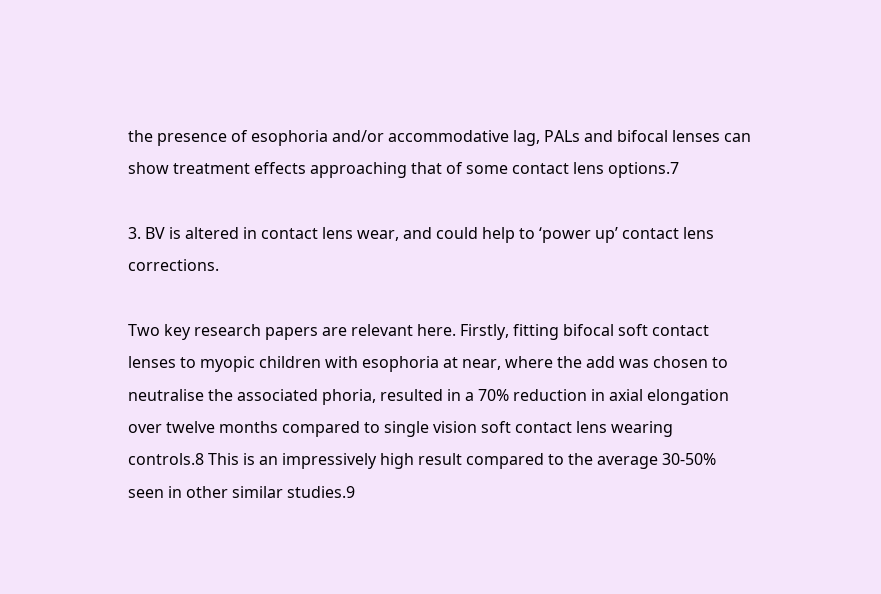the presence of esophoria and/or accommodative lag, PALs and bifocal lenses can show treatment effects approaching that of some contact lens options.7

3. BV is altered in contact lens wear, and could help to ‘power up’ contact lens corrections.

Two key research papers are relevant here. Firstly, fitting bifocal soft contact lenses to myopic children with esophoria at near, where the add was chosen to neutralise the associated phoria, resulted in a 70% reduction in axial elongation over twelve months compared to single vision soft contact lens wearing controls.8 This is an impressively high result compared to the average 30-50% seen in other similar studies.9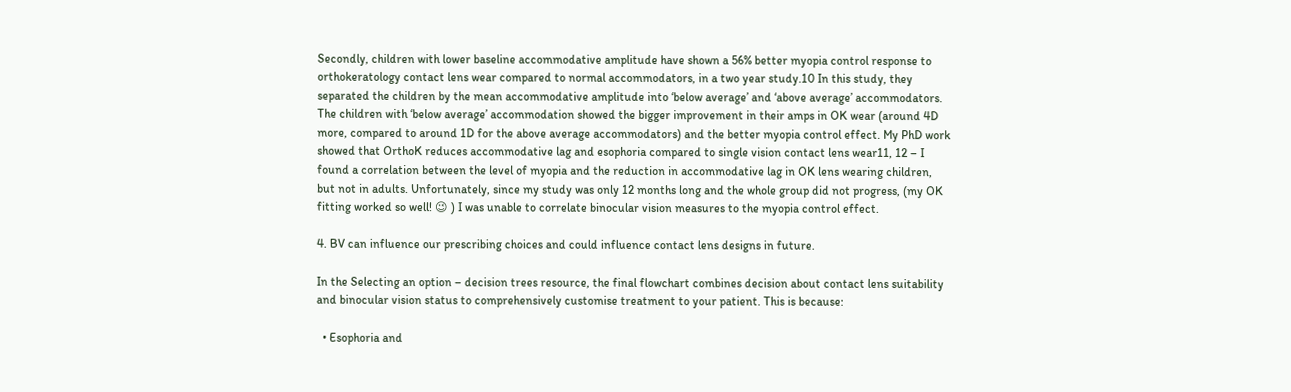Secondly, children with lower baseline accommodative amplitude have shown a 56% better myopia control response to orthokeratology contact lens wear compared to normal accommodators, in a two year study.10 In this study, they separated the children by the mean accommodative amplitude into ‘below average’ and ‘above average’ accommodators. The children with ‘below average’ accommodation showed the bigger improvement in their amps in OK wear (around 4D more, compared to around 1D for the above average accommodators) and the better myopia control effect. My PhD work showed that OrthoK reduces accommodative lag and esophoria compared to single vision contact lens wear11, 12 – I found a correlation between the level of myopia and the reduction in accommodative lag in OK lens wearing children, but not in adults. Unfortunately, since my study was only 12 months long and the whole group did not progress, (my OK fitting worked so well! 😉 ) I was unable to correlate binocular vision measures to the myopia control effect.

4. BV can influence our prescribing choices and could influence contact lens designs in future.

In the Selecting an option – decision trees resource, the final flowchart combines decision about contact lens suitability and binocular vision status to comprehensively customise treatment to your patient. This is because:

  • Esophoria and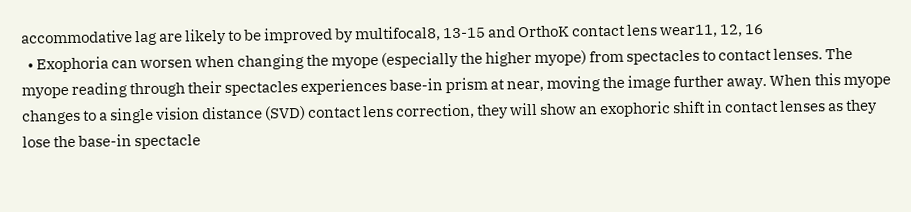accommodative lag are likely to be improved by multifocal8, 13-15 and OrthoK contact lens wear11, 12, 16
  • Exophoria can worsen when changing the myope (especially the higher myope) from spectacles to contact lenses. The myope reading through their spectacles experiences base-in prism at near, moving the image further away. When this myope changes to a single vision distance (SVD) contact lens correction, they will show an exophoric shift in contact lenses as they lose the base-in spectacle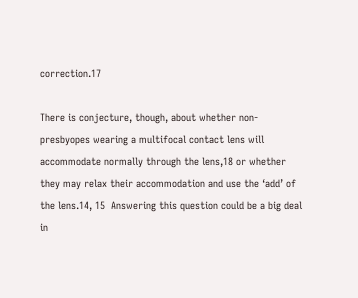correction.17

There is conjecture, though, about whether non-presbyopes wearing a multifocal contact lens will accommodate normally through the lens,18 or whether they may relax their accommodation and use the ‘add’ of the lens.14, 15  Answering this question could be a big deal in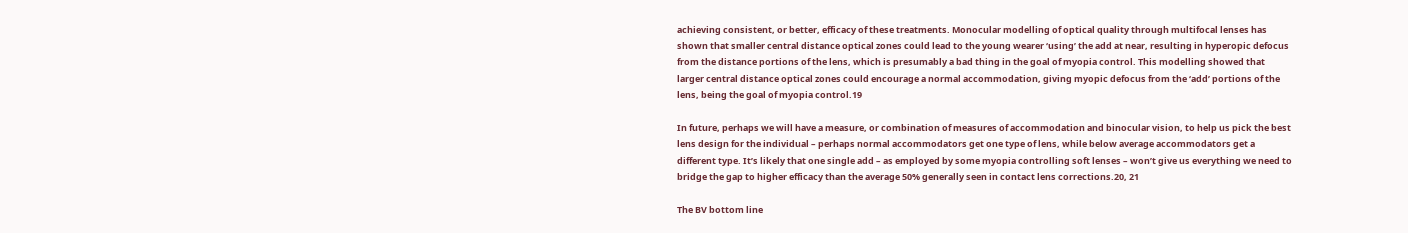achieving consistent, or better, efficacy of these treatments. Monocular modelling of optical quality through multifocal lenses has shown that smaller central distance optical zones could lead to the young wearer ‘using’ the add at near, resulting in hyperopic defocus from the distance portions of the lens, which is presumably a bad thing in the goal of myopia control. This modelling showed that larger central distance optical zones could encourage a normal accommodation, giving myopic defocus from the ‘add’ portions of the lens, being the goal of myopia control.19

In future, perhaps we will have a measure, or combination of measures of accommodation and binocular vision, to help us pick the best lens design for the individual – perhaps normal accommodators get one type of lens, while below average accommodators get a different type. It’s likely that one single add – as employed by some myopia controlling soft lenses – won’t give us everything we need to bridge the gap to higher efficacy than the average 50% generally seen in contact lens corrections.20, 21

The BV bottom line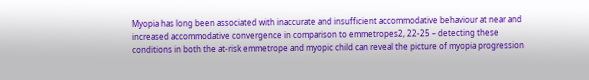Myopia has long been associated with inaccurate and insufficient accommodative behaviour at near and increased accommodative convergence in comparison to emmetropes2, 22-25 – detecting these conditions in both the at-risk emmetrope and myopic child can reveal the picture of myopia progression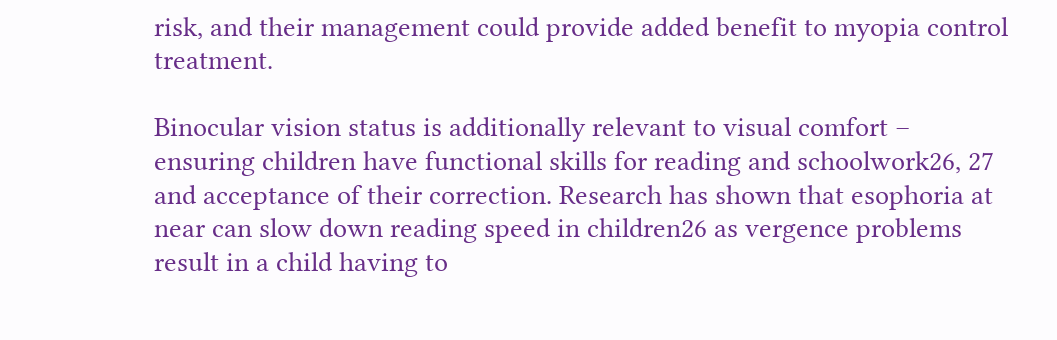risk, and their management could provide added benefit to myopia control treatment.

Binocular vision status is additionally relevant to visual comfort – ensuring children have functional skills for reading and schoolwork26, 27 and acceptance of their correction. Research has shown that esophoria at near can slow down reading speed in children26 as vergence problems result in a child having to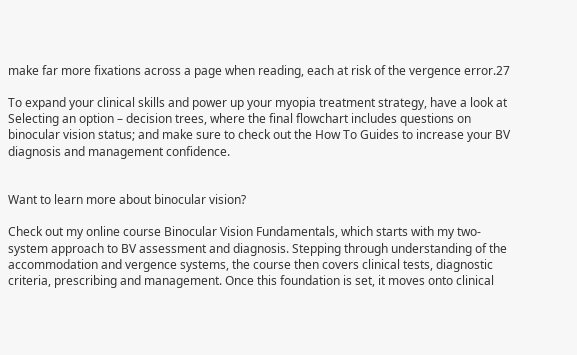make far more fixations across a page when reading, each at risk of the vergence error.27

To expand your clinical skills and power up your myopia treatment strategy, have a look at Selecting an option – decision trees, where the final flowchart includes questions on binocular vision status; and make sure to check out the How To Guides to increase your BV diagnosis and management confidence.


Want to learn more about binocular vision?

Check out my online course Binocular Vision Fundamentals, which starts with my two-system approach to BV assessment and diagnosis. Stepping through understanding of the accommodation and vergence systems, the course then covers clinical tests, diagnostic criteria, prescribing and management. Once this foundation is set, it moves onto clinical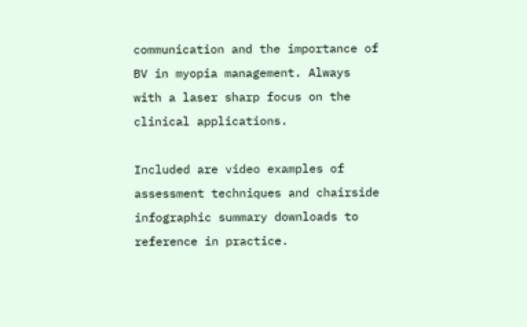communication and the importance of BV in myopia management. Always with a laser sharp focus on the clinical applications.

Included are video examples of assessment techniques and chairside infographic summary downloads to reference in practice.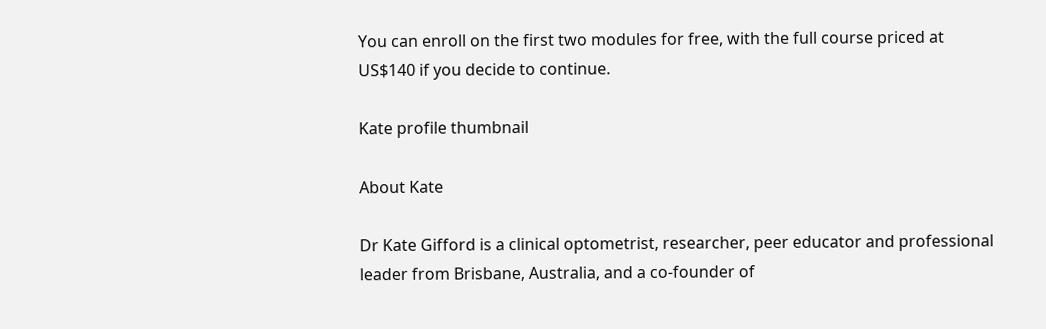You can enroll on the first two modules for free, with the full course priced at US$140 if you decide to continue.

Kate profile thumbnail

About Kate

Dr Kate Gifford is a clinical optometrist, researcher, peer educator and professional leader from Brisbane, Australia, and a co-founder of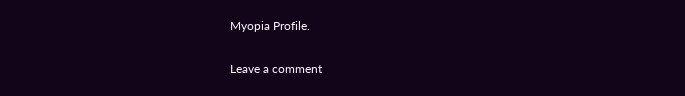Myopia Profile.

Leave a comment